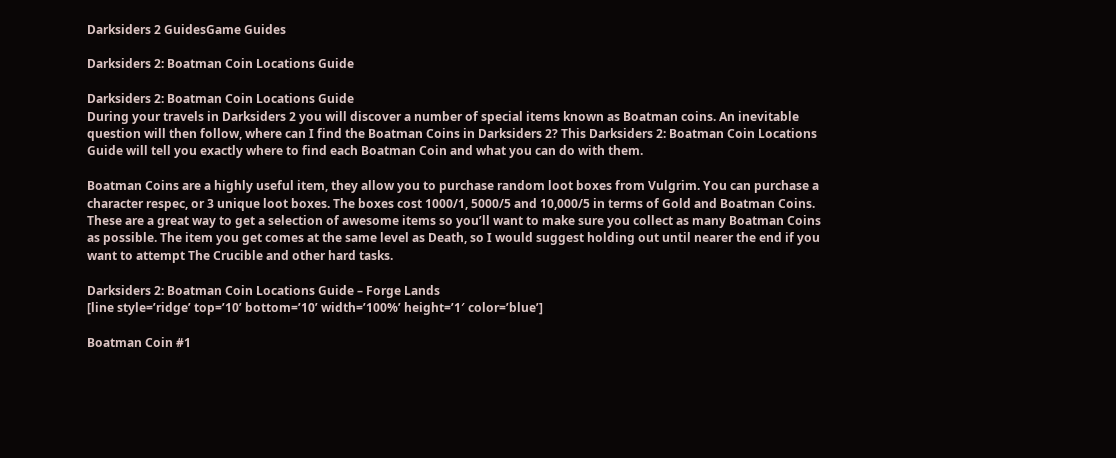Darksiders 2 GuidesGame Guides

Darksiders 2: Boatman Coin Locations Guide

Darksiders 2: Boatman Coin Locations Guide
During your travels in Darksiders 2 you will discover a number of special items known as Boatman coins. An inevitable question will then follow, where can I find the Boatman Coins in Darksiders 2? This Darksiders 2: Boatman Coin Locations Guide will tell you exactly where to find each Boatman Coin and what you can do with them.

Boatman Coins are a highly useful item, they allow you to purchase random loot boxes from Vulgrim. You can purchase a character respec, or 3 unique loot boxes. The boxes cost 1000/1, 5000/5 and 10,000/5 in terms of Gold and Boatman Coins. These are a great way to get a selection of awesome items so you’ll want to make sure you collect as many Boatman Coins as possible. The item you get comes at the same level as Death, so I would suggest holding out until nearer the end if you want to attempt The Crucible and other hard tasks.

Darksiders 2: Boatman Coin Locations Guide – Forge Lands
[line style=’ridge’ top=’10’ bottom=’10’ width=’100%’ height=’1′ color=’blue’]

Boatman Coin #1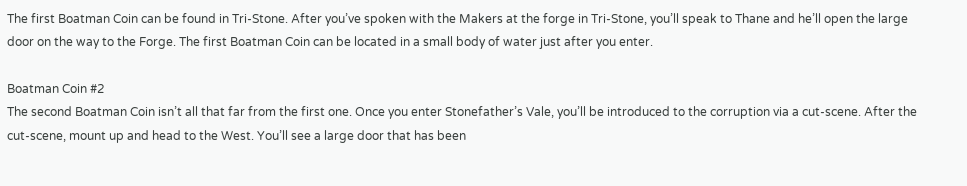The first Boatman Coin can be found in Tri-Stone. After you’ve spoken with the Makers at the forge in Tri-Stone, you’ll speak to Thane and he’ll open the large door on the way to the Forge. The first Boatman Coin can be located in a small body of water just after you enter.

Boatman Coin #2
The second Boatman Coin isn’t all that far from the first one. Once you enter Stonefather’s Vale, you’ll be introduced to the corruption via a cut-scene. After the cut-scene, mount up and head to the West. You’ll see a large door that has been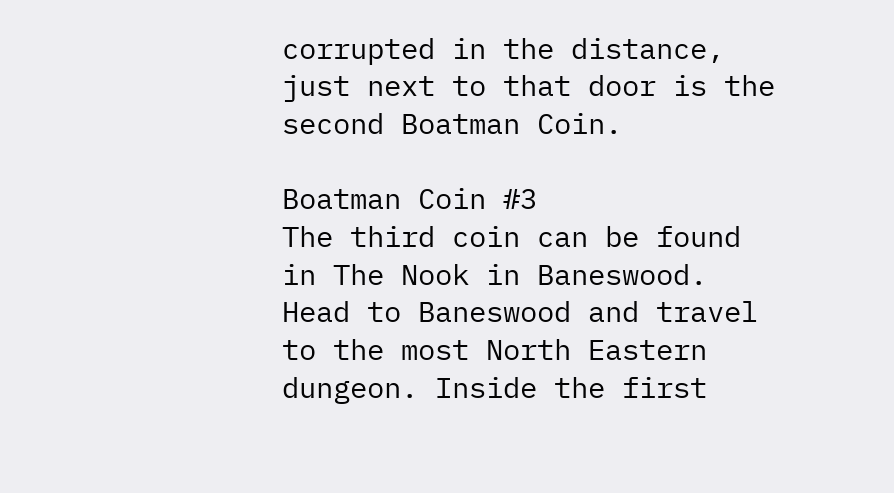corrupted in the distance, just next to that door is the second Boatman Coin.

Boatman Coin #3
The third coin can be found in The Nook in Baneswood. Head to Baneswood and travel to the most North Eastern dungeon. Inside the first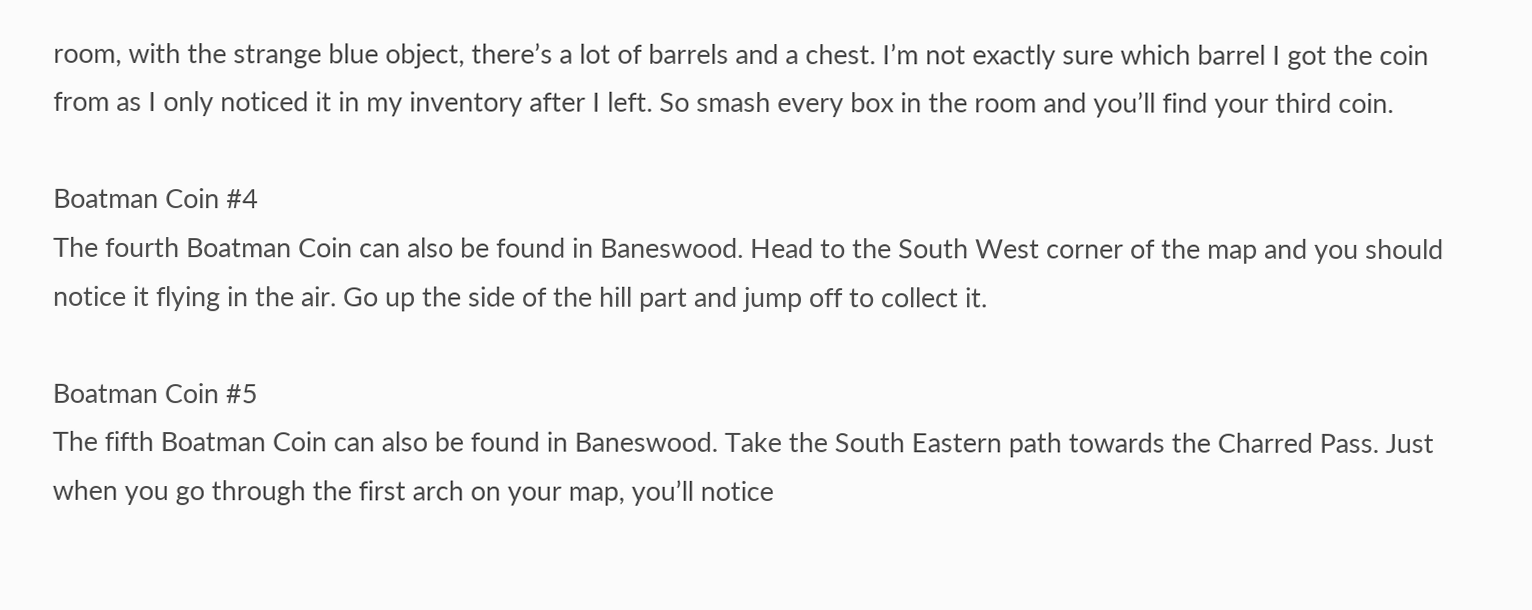room, with the strange blue object, there’s a lot of barrels and a chest. I’m not exactly sure which barrel I got the coin from as I only noticed it in my inventory after I left. So smash every box in the room and you’ll find your third coin.

Boatman Coin #4
The fourth Boatman Coin can also be found in Baneswood. Head to the South West corner of the map and you should notice it flying in the air. Go up the side of the hill part and jump off to collect it.

Boatman Coin #5
The fifth Boatman Coin can also be found in Baneswood. Take the South Eastern path towards the Charred Pass. Just when you go through the first arch on your map, you’ll notice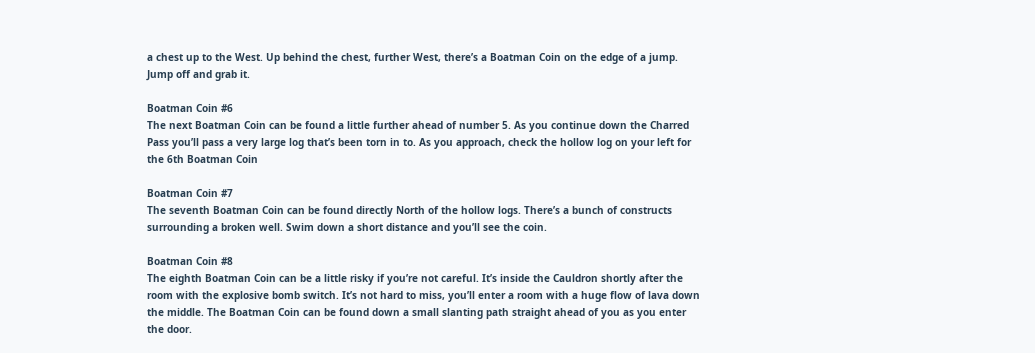a chest up to the West. Up behind the chest, further West, there’s a Boatman Coin on the edge of a jump. Jump off and grab it.

Boatman Coin #6
The next Boatman Coin can be found a little further ahead of number 5. As you continue down the Charred Pass you’ll pass a very large log that’s been torn in to. As you approach, check the hollow log on your left for the 6th Boatman Coin

Boatman Coin #7
The seventh Boatman Coin can be found directly North of the hollow logs. There’s a bunch of constructs surrounding a broken well. Swim down a short distance and you’ll see the coin.

Boatman Coin #8
The eighth Boatman Coin can be a little risky if you’re not careful. It’s inside the Cauldron shortly after the room with the explosive bomb switch. It’s not hard to miss, you’ll enter a room with a huge flow of lava down the middle. The Boatman Coin can be found down a small slanting path straight ahead of you as you enter the door.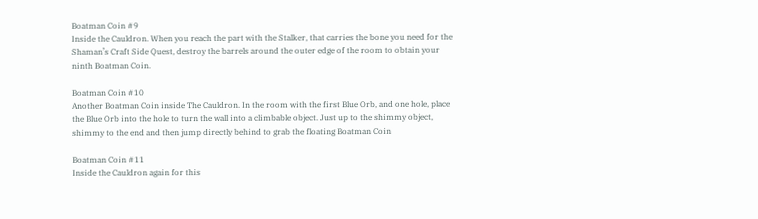Boatman Coin #9
Inside the Cauldron. When you reach the part with the Stalker, that carries the bone you need for the Shaman’s Craft Side Quest, destroy the barrels around the outer edge of the room to obtain your ninth Boatman Coin.

Boatman Coin #10
Another Boatman Coin inside The Cauldron. In the room with the first Blue Orb, and one hole, place the Blue Orb into the hole to turn the wall into a climbable object. Just up to the shimmy object, shimmy to the end and then jump directly behind to grab the floating Boatman Coin

Boatman Coin #11
Inside the Cauldron again for this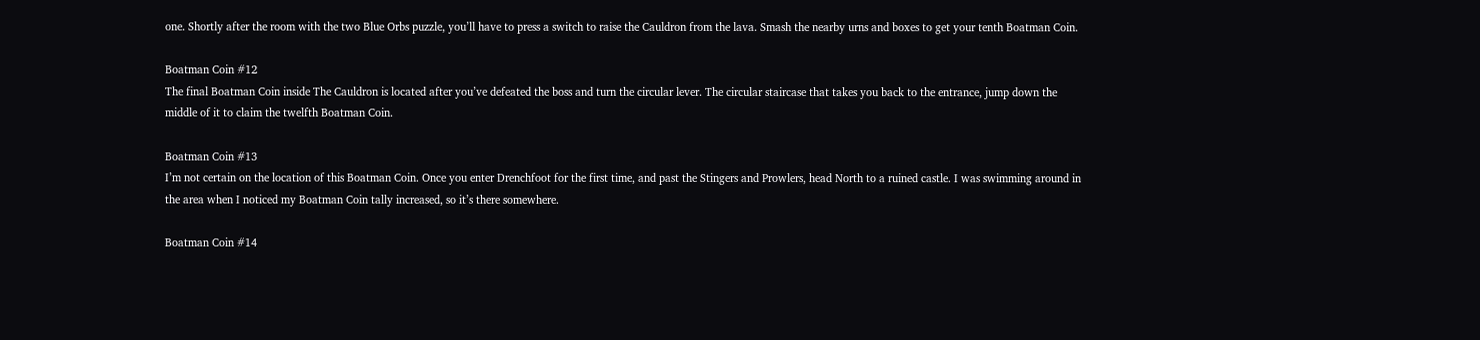one. Shortly after the room with the two Blue Orbs puzzle, you’ll have to press a switch to raise the Cauldron from the lava. Smash the nearby urns and boxes to get your tenth Boatman Coin.

Boatman Coin #12
The final Boatman Coin inside The Cauldron is located after you’ve defeated the boss and turn the circular lever. The circular staircase that takes you back to the entrance, jump down the middle of it to claim the twelfth Boatman Coin.

Boatman Coin #13
I’m not certain on the location of this Boatman Coin. Once you enter Drenchfoot for the first time, and past the Stingers and Prowlers, head North to a ruined castle. I was swimming around in the area when I noticed my Boatman Coin tally increased, so it’s there somewhere.

Boatman Coin #14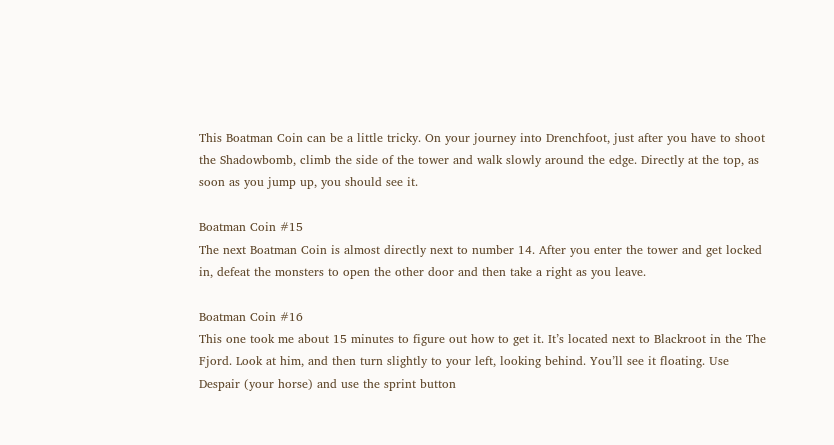This Boatman Coin can be a little tricky. On your journey into Drenchfoot, just after you have to shoot the Shadowbomb, climb the side of the tower and walk slowly around the edge. Directly at the top, as soon as you jump up, you should see it.

Boatman Coin #15
The next Boatman Coin is almost directly next to number 14. After you enter the tower and get locked in, defeat the monsters to open the other door and then take a right as you leave.

Boatman Coin #16
This one took me about 15 minutes to figure out how to get it. It’s located next to Blackroot in the The Fjord. Look at him, and then turn slightly to your left, looking behind. You’ll see it floating. Use Despair (your horse) and use the sprint button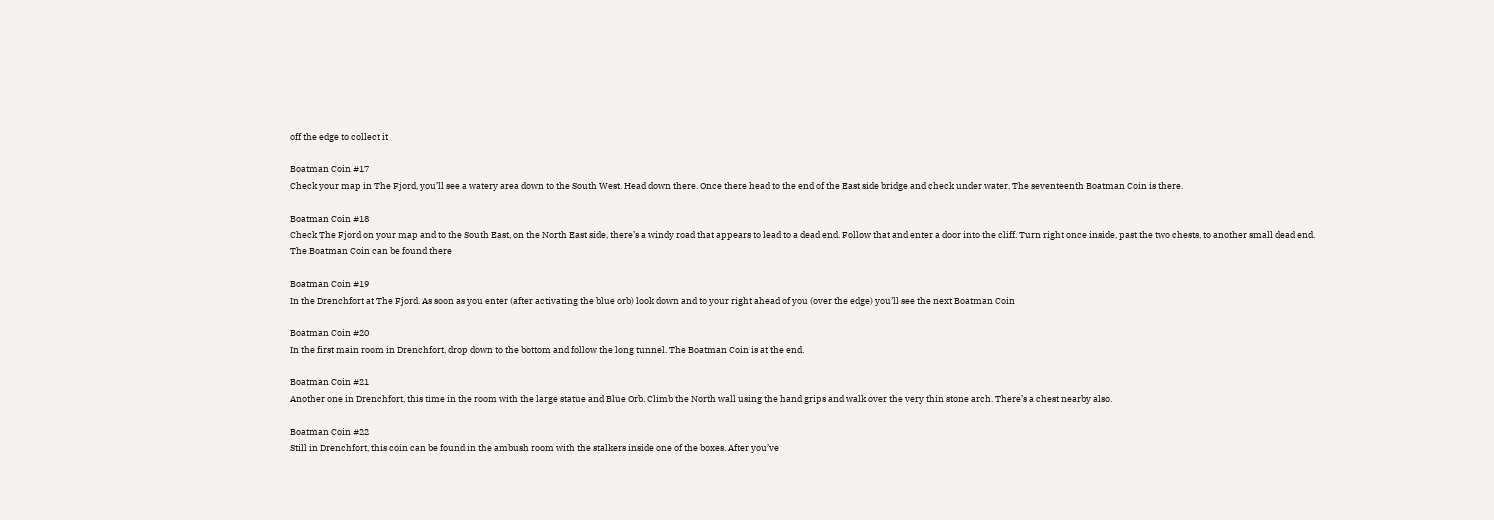off the edge to collect it

Boatman Coin #17
Check your map in The Fjord, you’ll see a watery area down to the South West. Head down there. Once there head to the end of the East side bridge and check under water. The seventeenth Boatman Coin is there.

Boatman Coin #18
Check The Fjord on your map and to the South East, on the North East side, there’s a windy road that appears to lead to a dead end. Follow that and enter a door into the cliff. Turn right once inside, past the two chests, to another small dead end. The Boatman Coin can be found there

Boatman Coin #19
In the Drenchfort at The Fjord. As soon as you enter (after activating the blue orb) look down and to your right ahead of you (over the edge) you’ll see the next Boatman Coin

Boatman Coin #20
In the first main room in Drenchfort, drop down to the bottom and follow the long tunnel. The Boatman Coin is at the end.

Boatman Coin #21
Another one in Drenchfort, this time in the room with the large statue and Blue Orb. Climb the North wall using the hand grips and walk over the very thin stone arch. There’s a chest nearby also.

Boatman Coin #22
Still in Drenchfort, this coin can be found in the ambush room with the stalkers inside one of the boxes. After you’ve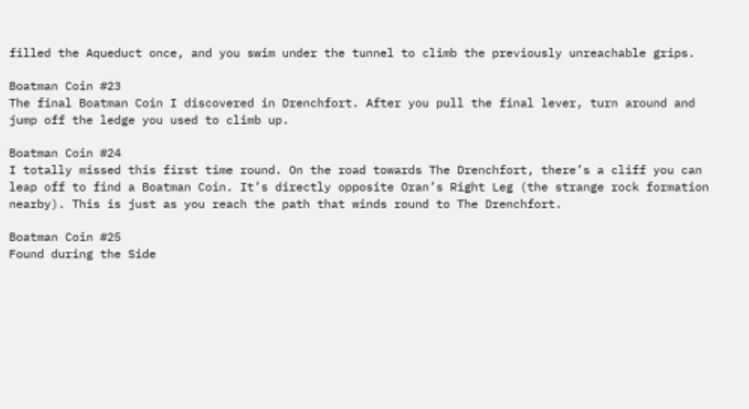filled the Aqueduct once, and you swim under the tunnel to climb the previously unreachable grips.

Boatman Coin #23
The final Boatman Coin I discovered in Drenchfort. After you pull the final lever, turn around and jump off the ledge you used to climb up.

Boatman Coin #24
I totally missed this first time round. On the road towards The Drenchfort, there’s a cliff you can leap off to find a Boatman Coin. It’s directly opposite Oran’s Right Leg (the strange rock formation nearby). This is just as you reach the path that winds round to The Drenchfort.

Boatman Coin #25
Found during the Side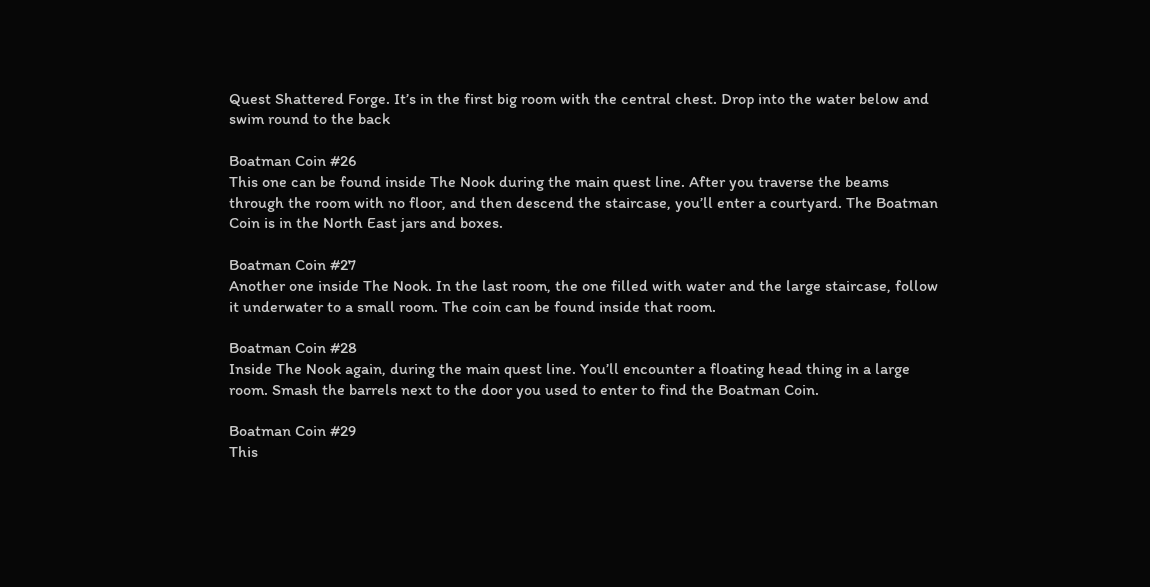Quest Shattered Forge. It’s in the first big room with the central chest. Drop into the water below and swim round to the back

Boatman Coin #26
This one can be found inside The Nook during the main quest line. After you traverse the beams through the room with no floor, and then descend the staircase, you’ll enter a courtyard. The Boatman Coin is in the North East jars and boxes.

Boatman Coin #27
Another one inside The Nook. In the last room, the one filled with water and the large staircase, follow it underwater to a small room. The coin can be found inside that room.

Boatman Coin #28
Inside The Nook again, during the main quest line. You’ll encounter a floating head thing in a large room. Smash the barrels next to the door you used to enter to find the Boatman Coin.

Boatman Coin #29
This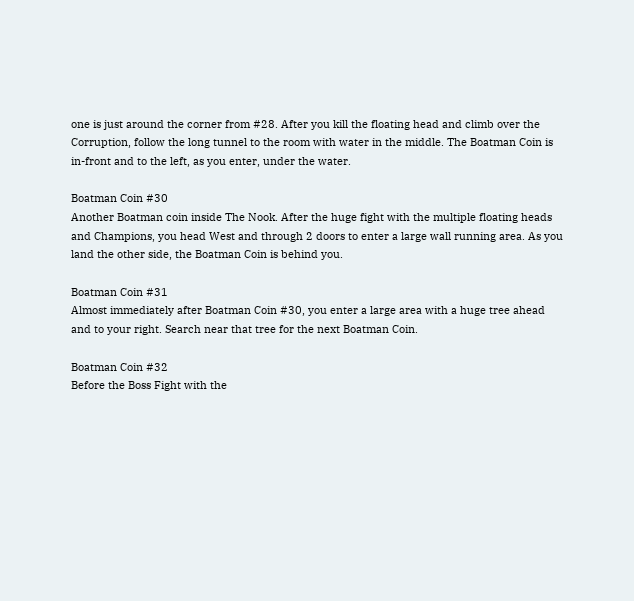one is just around the corner from #28. After you kill the floating head and climb over the Corruption, follow the long tunnel to the room with water in the middle. The Boatman Coin is in-front and to the left, as you enter, under the water.

Boatman Coin #30
Another Boatman coin inside The Nook. After the huge fight with the multiple floating heads and Champions, you head West and through 2 doors to enter a large wall running area. As you land the other side, the Boatman Coin is behind you.

Boatman Coin #31
Almost immediately after Boatman Coin #30, you enter a large area with a huge tree ahead and to your right. Search near that tree for the next Boatman Coin.

Boatman Coin #32
Before the Boss Fight with the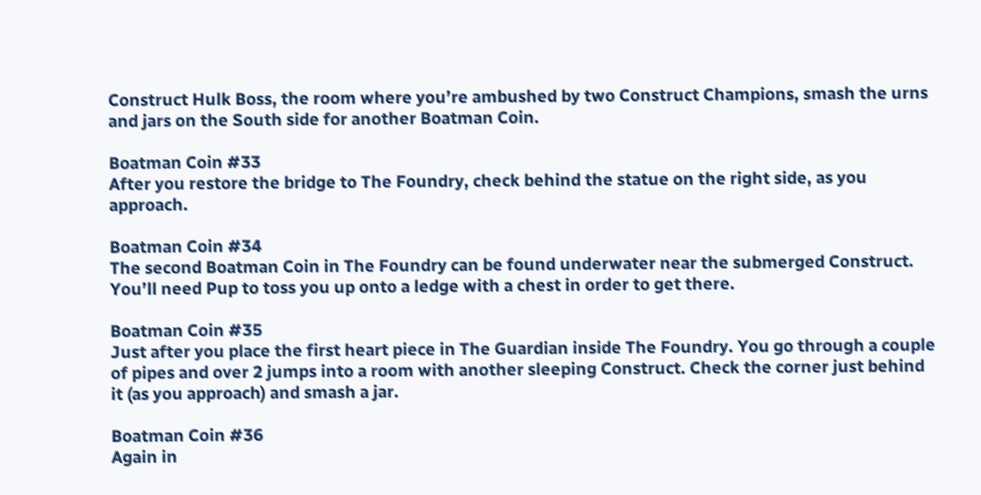Construct Hulk Boss, the room where you’re ambushed by two Construct Champions, smash the urns and jars on the South side for another Boatman Coin.

Boatman Coin #33
After you restore the bridge to The Foundry, check behind the statue on the right side, as you approach.

Boatman Coin #34
The second Boatman Coin in The Foundry can be found underwater near the submerged Construct. You’ll need Pup to toss you up onto a ledge with a chest in order to get there.

Boatman Coin #35
Just after you place the first heart piece in The Guardian inside The Foundry. You go through a couple of pipes and over 2 jumps into a room with another sleeping Construct. Check the corner just behind it (as you approach) and smash a jar.

Boatman Coin #36
Again in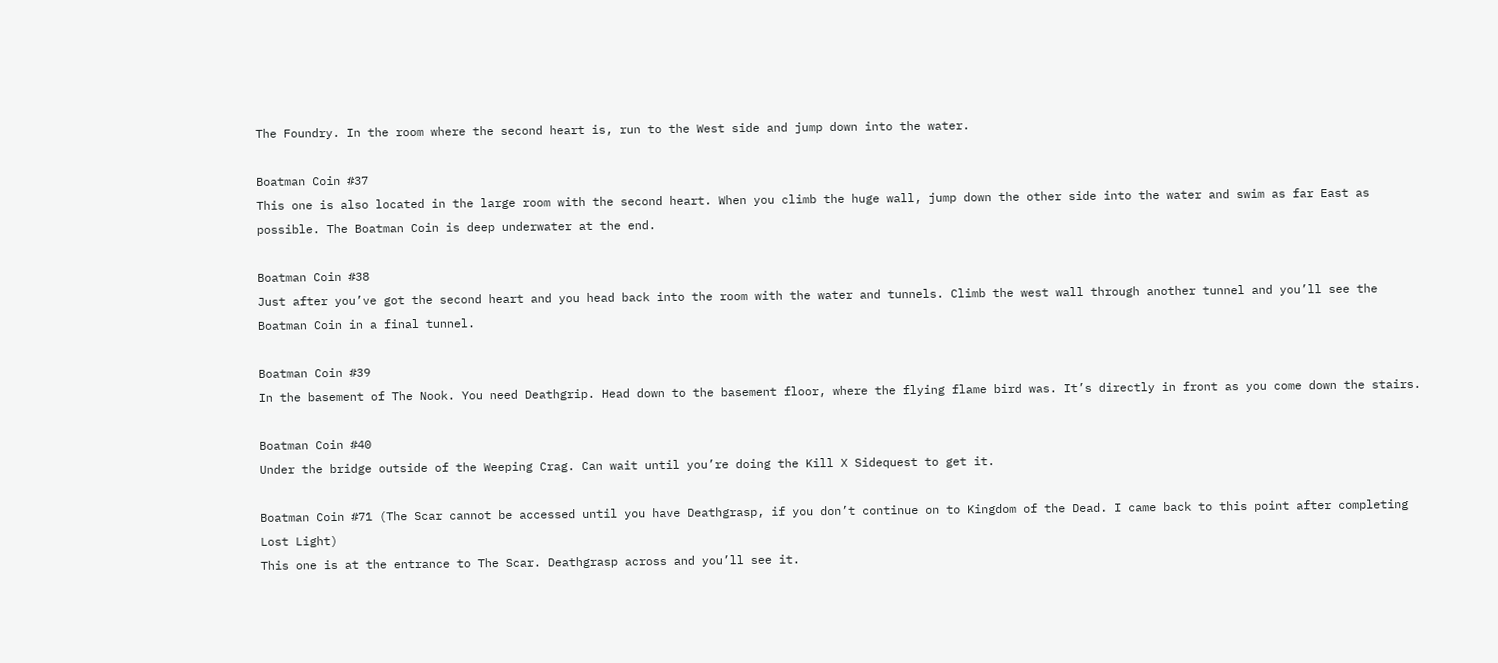The Foundry. In the room where the second heart is, run to the West side and jump down into the water.

Boatman Coin #37
This one is also located in the large room with the second heart. When you climb the huge wall, jump down the other side into the water and swim as far East as possible. The Boatman Coin is deep underwater at the end.

Boatman Coin #38
Just after you’ve got the second heart and you head back into the room with the water and tunnels. Climb the west wall through another tunnel and you’ll see the Boatman Coin in a final tunnel.

Boatman Coin #39
In the basement of The Nook. You need Deathgrip. Head down to the basement floor, where the flying flame bird was. It’s directly in front as you come down the stairs.

Boatman Coin #40
Under the bridge outside of the Weeping Crag. Can wait until you’re doing the Kill X Sidequest to get it.

Boatman Coin #71 (The Scar cannot be accessed until you have Deathgrasp, if you don’t continue on to Kingdom of the Dead. I came back to this point after completing Lost Light)
This one is at the entrance to The Scar. Deathgrasp across and you’ll see it.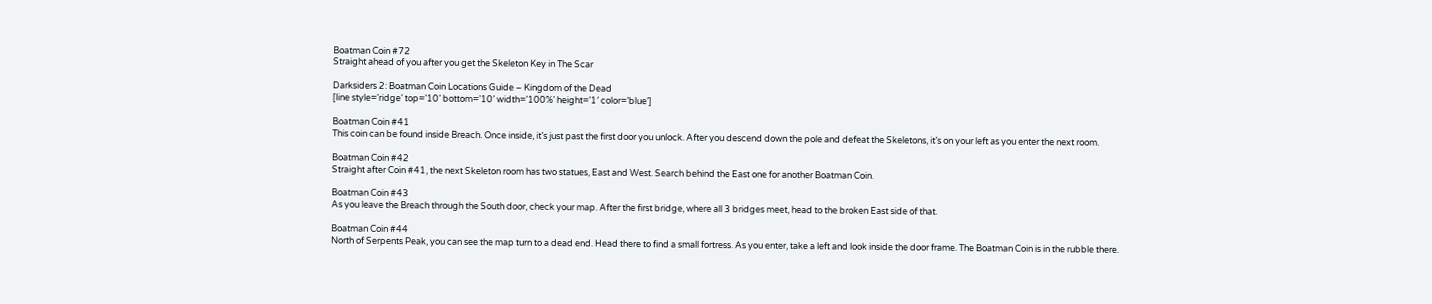Boatman Coin #72
Straight ahead of you after you get the Skeleton Key in The Scar

Darksiders 2: Boatman Coin Locations Guide – Kingdom of the Dead
[line style=’ridge’ top=’10’ bottom=’10’ width=’100%’ height=’1′ color=’blue’]

Boatman Coin #41
This coin can be found inside Breach. Once inside, it’s just past the first door you unlock. After you descend down the pole and defeat the Skeletons, it’s on your left as you enter the next room.

Boatman Coin #42
Straight after Coin #41, the next Skeleton room has two statues, East and West. Search behind the East one for another Boatman Coin.

Boatman Coin #43
As you leave the Breach through the South door, check your map. After the first bridge, where all 3 bridges meet, head to the broken East side of that.

Boatman Coin #44
North of Serpents Peak, you can see the map turn to a dead end. Head there to find a small fortress. As you enter, take a left and look inside the door frame. The Boatman Coin is in the rubble there.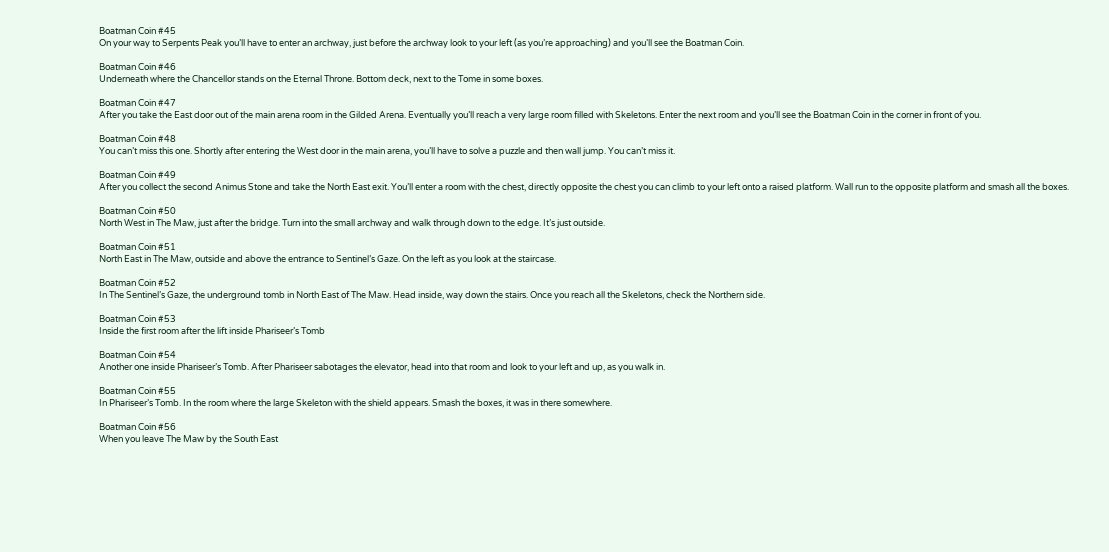Boatman Coin #45
On your way to Serpents Peak you’ll have to enter an archway, just before the archway look to your left (as you’re approaching) and you’ll see the Boatman Coin.

Boatman Coin #46
Underneath where the Chancellor stands on the Eternal Throne. Bottom deck, next to the Tome in some boxes.

Boatman Coin #47
After you take the East door out of the main arena room in the Gilded Arena. Eventually you’ll reach a very large room filled with Skeletons. Enter the next room and you’ll see the Boatman Coin in the corner in front of you.

Boatman Coin #48
You can’t miss this one. Shortly after entering the West door in the main arena, you’ll have to solve a puzzle and then wall jump. You can’t miss it.

Boatman Coin #49
After you collect the second Animus Stone and take the North East exit. You’ll enter a room with the chest, directly opposite the chest you can climb to your left onto a raised platform. Wall run to the opposite platform and smash all the boxes.

Boatman Coin #50
North West in The Maw, just after the bridge. Turn into the small archway and walk through down to the edge. It’s just outside.

Boatman Coin #51
North East in The Maw, outside and above the entrance to Sentinel’s Gaze. On the left as you look at the staircase.

Boatman Coin #52
In The Sentinel’s Gaze, the underground tomb in North East of The Maw. Head inside, way down the stairs. Once you reach all the Skeletons, check the Northern side.

Boatman Coin #53
Inside the first room after the lift inside Phariseer’s Tomb

Boatman Coin #54
Another one inside Phariseer’s Tomb. After Phariseer sabotages the elevator, head into that room and look to your left and up, as you walk in.

Boatman Coin #55
In Phariseer’s Tomb. In the room where the large Skeleton with the shield appears. Smash the boxes, it was in there somewhere.

Boatman Coin #56
When you leave The Maw by the South East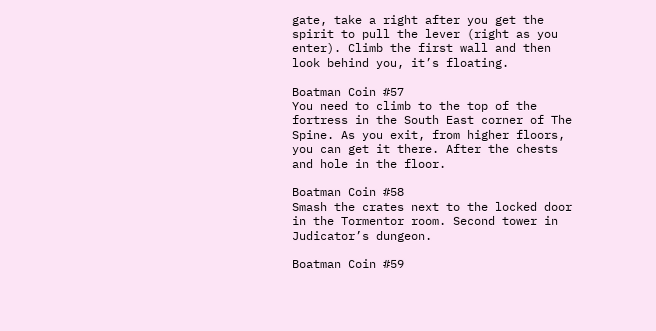gate, take a right after you get the spirit to pull the lever (right as you enter). Climb the first wall and then look behind you, it’s floating.

Boatman Coin #57
You need to climb to the top of the fortress in the South East corner of The Spine. As you exit, from higher floors, you can get it there. After the chests and hole in the floor.

Boatman Coin #58
Smash the crates next to the locked door in the Tormentor room. Second tower in Judicator’s dungeon.

Boatman Coin #59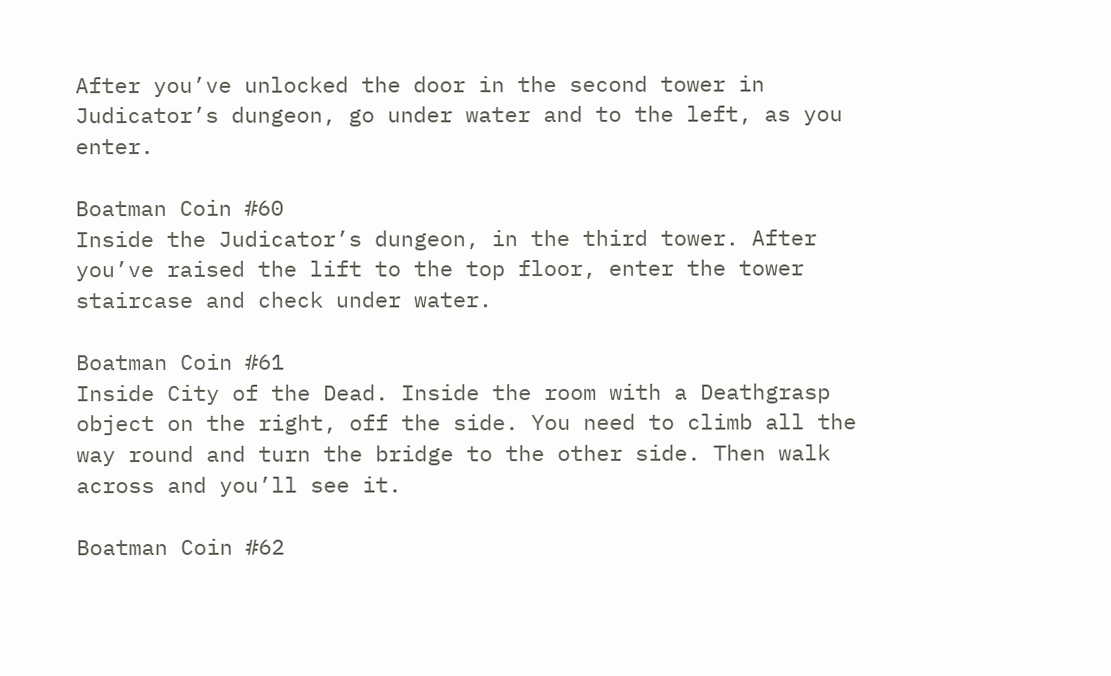After you’ve unlocked the door in the second tower in Judicator’s dungeon, go under water and to the left, as you enter.

Boatman Coin #60
Inside the Judicator’s dungeon, in the third tower. After you’ve raised the lift to the top floor, enter the tower staircase and check under water.

Boatman Coin #61
Inside City of the Dead. Inside the room with a Deathgrasp object on the right, off the side. You need to climb all the way round and turn the bridge to the other side. Then walk across and you’ll see it.

Boatman Coin #62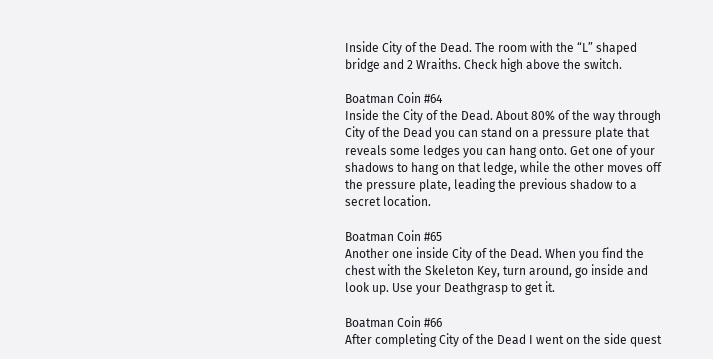Inside City of the Dead. The room with the “L” shaped bridge and 2 Wraiths. Check high above the switch.

Boatman Coin #64
Inside the City of the Dead. About 80% of the way through City of the Dead you can stand on a pressure plate that reveals some ledges you can hang onto. Get one of your shadows to hang on that ledge, while the other moves off the pressure plate, leading the previous shadow to a secret location.

Boatman Coin #65
Another one inside City of the Dead. When you find the chest with the Skeleton Key, turn around, go inside and look up. Use your Deathgrasp to get it.

Boatman Coin #66
After completing City of the Dead I went on the side quest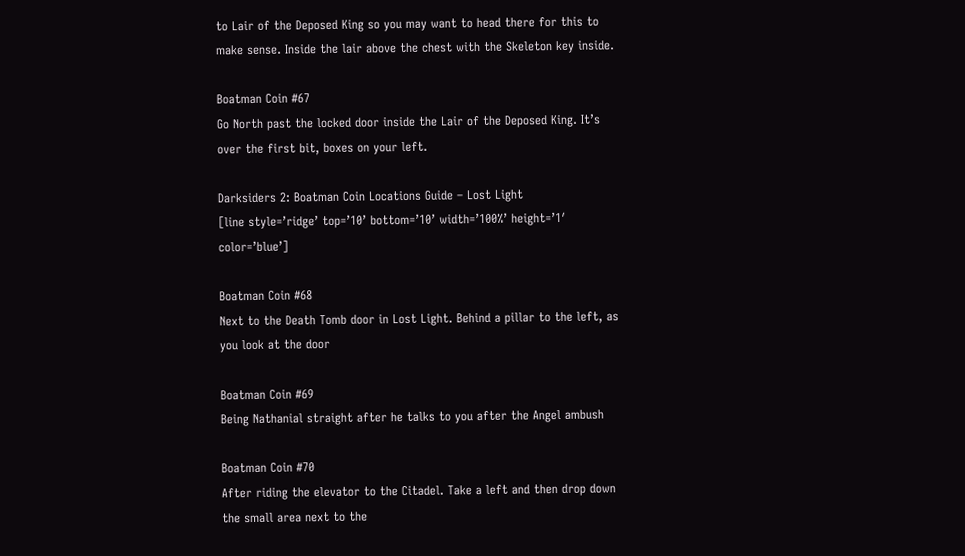to Lair of the Deposed King so you may want to head there for this to make sense. Inside the lair above the chest with the Skeleton key inside.

Boatman Coin #67
Go North past the locked door inside the Lair of the Deposed King. It’s over the first bit, boxes on your left.

Darksiders 2: Boatman Coin Locations Guide – Lost Light
[line style=’ridge’ top=’10’ bottom=’10’ width=’100%’ height=’1′ color=’blue’]

Boatman Coin #68
Next to the Death Tomb door in Lost Light. Behind a pillar to the left, as you look at the door

Boatman Coin #69
Being Nathanial straight after he talks to you after the Angel ambush

Boatman Coin #70
After riding the elevator to the Citadel. Take a left and then drop down the small area next to the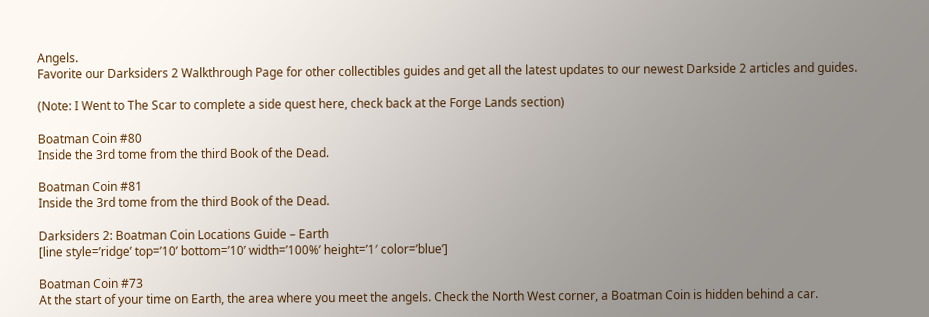Angels.
Favorite our Darksiders 2 Walkthrough Page for other collectibles guides and get all the latest updates to our newest Darkside 2 articles and guides.

(Note: I Went to The Scar to complete a side quest here, check back at the Forge Lands section)

Boatman Coin #80
Inside the 3rd tome from the third Book of the Dead.

Boatman Coin #81
Inside the 3rd tome from the third Book of the Dead.

Darksiders 2: Boatman Coin Locations Guide – Earth
[line style=’ridge’ top=’10’ bottom=’10’ width=’100%’ height=’1′ color=’blue’]

Boatman Coin #73
At the start of your time on Earth, the area where you meet the angels. Check the North West corner, a Boatman Coin is hidden behind a car.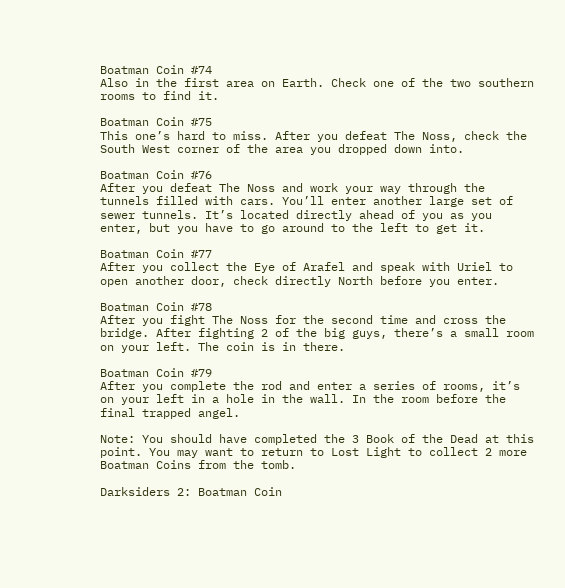Boatman Coin #74
Also in the first area on Earth. Check one of the two southern rooms to find it.

Boatman Coin #75
This one’s hard to miss. After you defeat The Noss, check the South West corner of the area you dropped down into.

Boatman Coin #76
After you defeat The Noss and work your way through the tunnels filled with cars. You’ll enter another large set of sewer tunnels. It’s located directly ahead of you as you enter, but you have to go around to the left to get it.

Boatman Coin #77
After you collect the Eye of Arafel and speak with Uriel to open another door, check directly North before you enter.

Boatman Coin #78
After you fight The Noss for the second time and cross the bridge. After fighting 2 of the big guys, there’s a small room on your left. The coin is in there.

Boatman Coin #79
After you complete the rod and enter a series of rooms, it’s on your left in a hole in the wall. In the room before the final trapped angel.

Note: You should have completed the 3 Book of the Dead at this point. You may want to return to Lost Light to collect 2 more Boatman Coins from the tomb.

Darksiders 2: Boatman Coin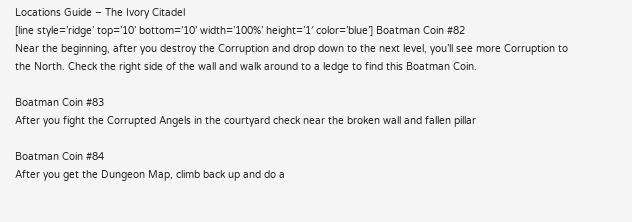Locations Guide – The Ivory Citadel
[line style=’ridge’ top=’10’ bottom=’10’ width=’100%’ height=’1′ color=’blue’] Boatman Coin #82
Near the beginning, after you destroy the Corruption and drop down to the next level, you’ll see more Corruption to the North. Check the right side of the wall and walk around to a ledge to find this Boatman Coin.

Boatman Coin #83
After you fight the Corrupted Angels in the courtyard check near the broken wall and fallen pillar

Boatman Coin #84
After you get the Dungeon Map, climb back up and do a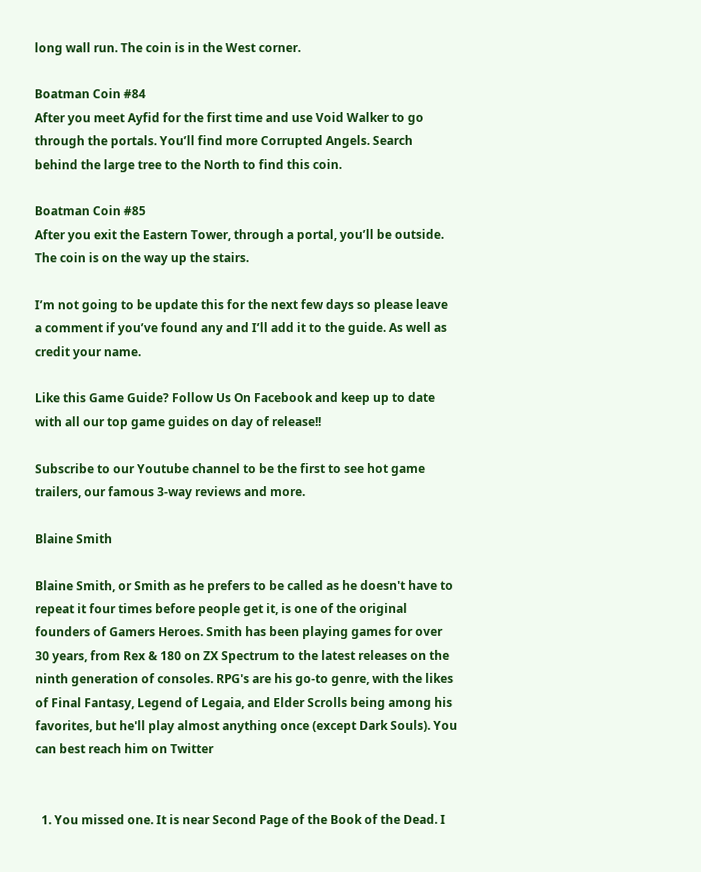long wall run. The coin is in the West corner.

Boatman Coin #84
After you meet Ayfid for the first time and use Void Walker to go through the portals. You’ll find more Corrupted Angels. Search behind the large tree to the North to find this coin.

Boatman Coin #85
After you exit the Eastern Tower, through a portal, you’ll be outside. The coin is on the way up the stairs.

I’m not going to be update this for the next few days so please leave a comment if you’ve found any and I’ll add it to the guide. As well as credit your name.

Like this Game Guide? Follow Us On Facebook and keep up to date with all our top game guides on day of release!!

Subscribe to our Youtube channel to be the first to see hot game trailers, our famous 3-way reviews and more.

Blaine Smith

Blaine Smith, or Smith as he prefers to be called as he doesn't have to repeat it four times before people get it, is one of the original founders of Gamers Heroes. Smith has been playing games for over 30 years, from Rex & 180 on ZX Spectrum to the latest releases on the ninth generation of consoles. RPG's are his go-to genre, with the likes of Final Fantasy, Legend of Legaia, and Elder Scrolls being among his favorites, but he'll play almost anything once (except Dark Souls). You can best reach him on Twitter


  1. You missed one. It is near Second Page of the Book of the Dead. I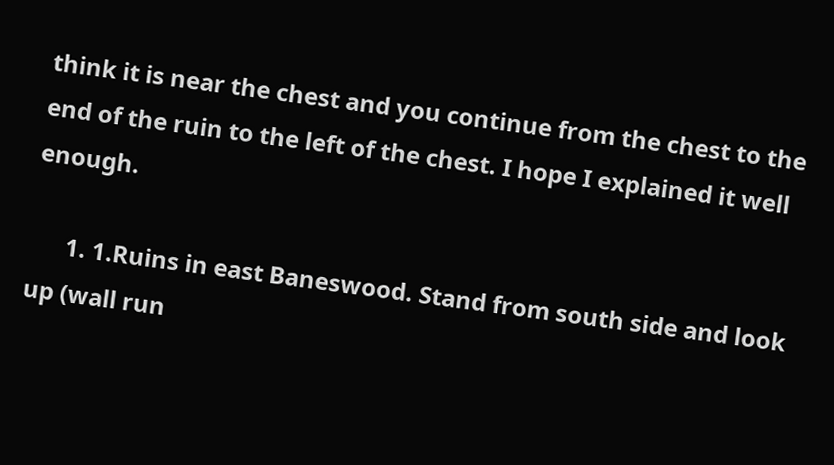think it is near the chest and you continue from the chest to the end of the ruin to the left of the chest. I hope I explained it well enough.

      1. 1.Ruins in east Baneswood. Stand from south side and look up (wall run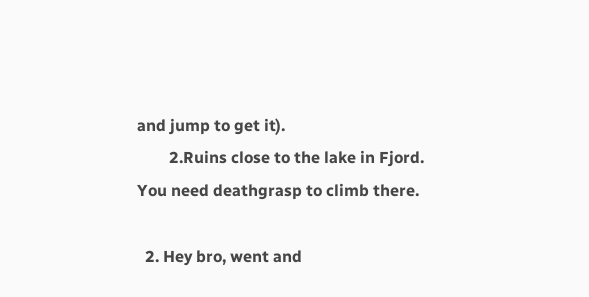and jump to get it).
        2.Ruins close to the lake in Fjord. You need deathgrasp to climb there.

  2. Hey bro, went and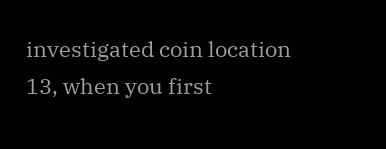investigated coin location 13, when you first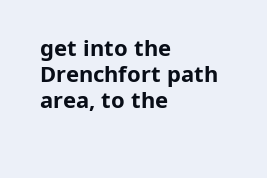get into the Drenchfort path area, to the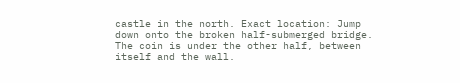castle in the north. Exact location: Jump down onto the broken half-submerged bridge. The coin is under the other half, between itself and the wall.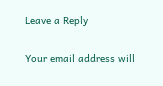Leave a Reply

Your email address will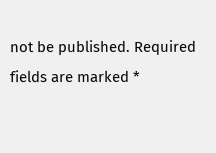not be published. Required fields are marked *